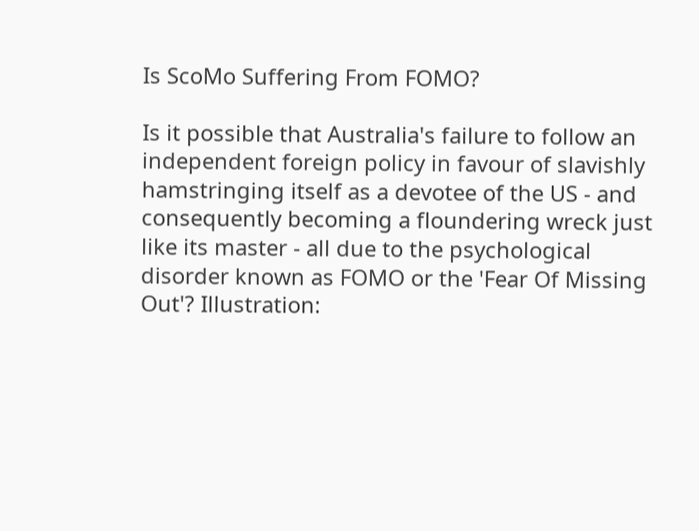Is ScoMo Suffering From FOMO?

Is it possible that Australia's failure to follow an independent foreign policy in favour of slavishly hamstringing itself as a devotee of the US - and consequently becoming a floundering wreck just like its master - all due to the psychological disorder known as FOMO or the 'Fear Of Missing Out'? Illustration: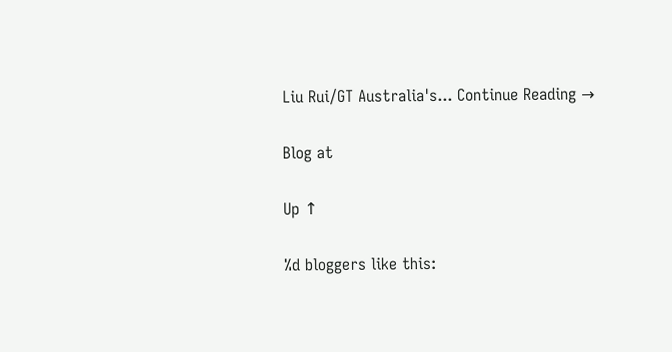Liu Rui/GT Australia's... Continue Reading →

Blog at

Up ↑

%d bloggers like this: